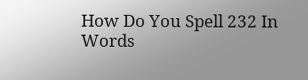How Do You Spell 232 In Words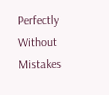Perfectly Without Mistakes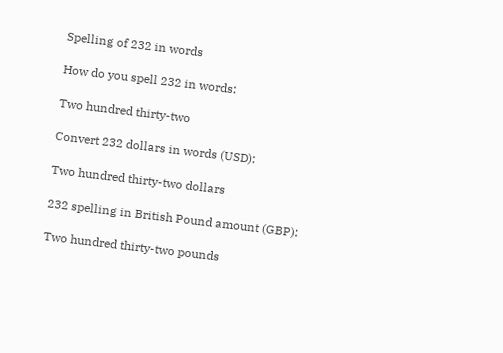Spelling of 232 in words

How do you spell 232 in words:

Two hundred thirty-two

Convert 232 dollars in words (USD):

Two hundred thirty-two dollars

232 spelling in British Pound amount (GBP):

Two hundred thirty-two pounds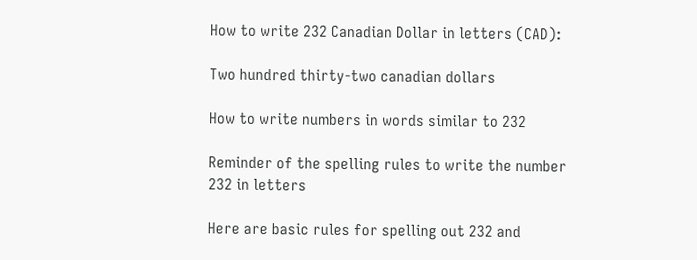How to write 232 Canadian Dollar in letters (CAD):

Two hundred thirty-two canadian dollars

How to write numbers in words similar to 232

Reminder of the spelling rules to write the number 232 in letters

Here are basic rules for spelling out 232 and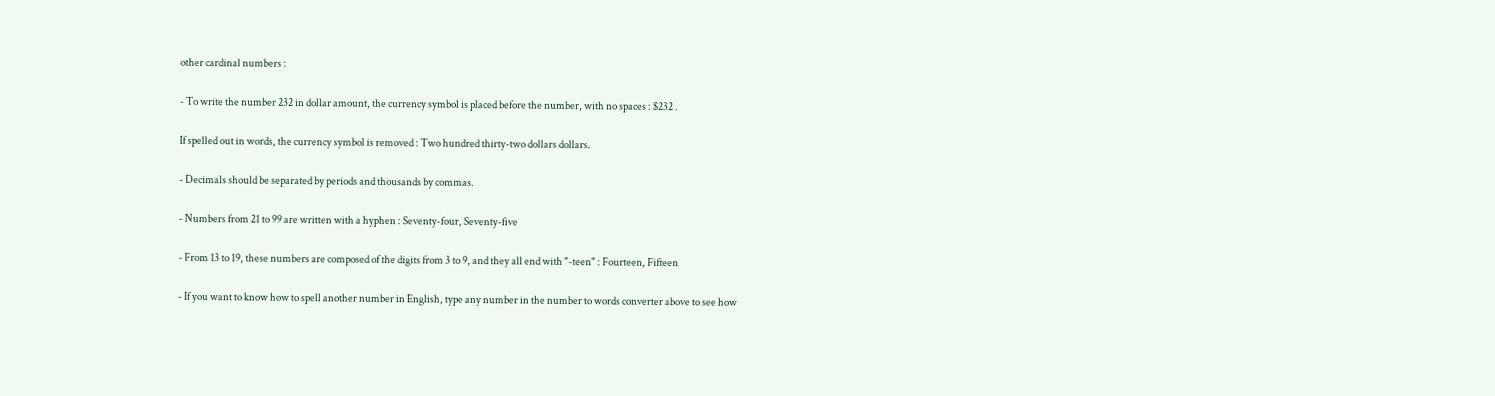other cardinal numbers :

- To write the number 232 in dollar amount, the currency symbol is placed before the number, with no spaces : $232 .

If spelled out in words, the currency symbol is removed : Two hundred thirty-two dollars dollars.

- Decimals should be separated by periods and thousands by commas.

- Numbers from 21 to 99 are written with a hyphen : Seventy-four, Seventy-five

- From 13 to 19, these numbers are composed of the digits from 3 to 9, and they all end with "-teen" : Fourteen, Fifteen

- If you want to know how to spell another number in English, type any number in the number to words converter above to see how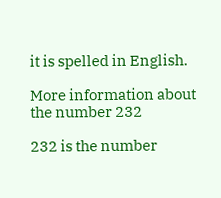it is spelled in English.

More information about the number 232

232 is the number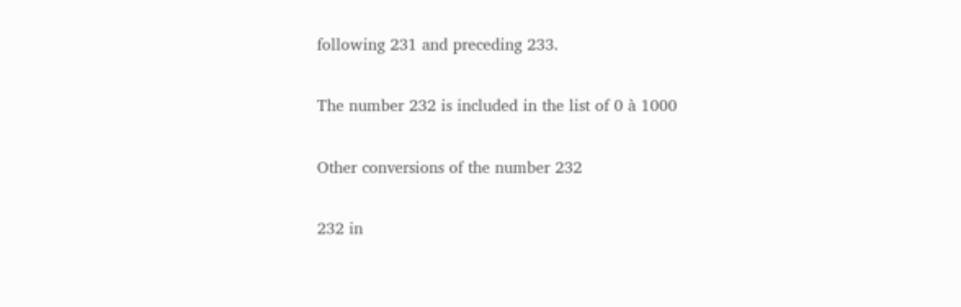following 231 and preceding 233.

The number 232 is included in the list of 0 à 1000

Other conversions of the number 232

232 in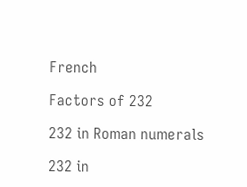French

Factors of 232

232 in Roman numerals

232 in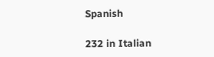Spanish

232 in Italian